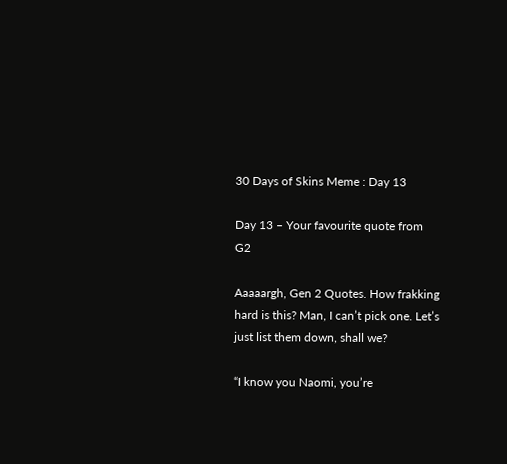30 Days of Skins Meme : Day 13

Day 13 – Your favourite quote from G2

Aaaaargh, Gen 2 Quotes. How frakking hard is this? Man, I can’t pick one. Let’s just list them down, shall we?

“I know you Naomi, you’re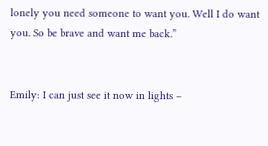lonely you need someone to want you. Well I do want you. So be brave and want me back.”


Emily: I can just see it now in lights –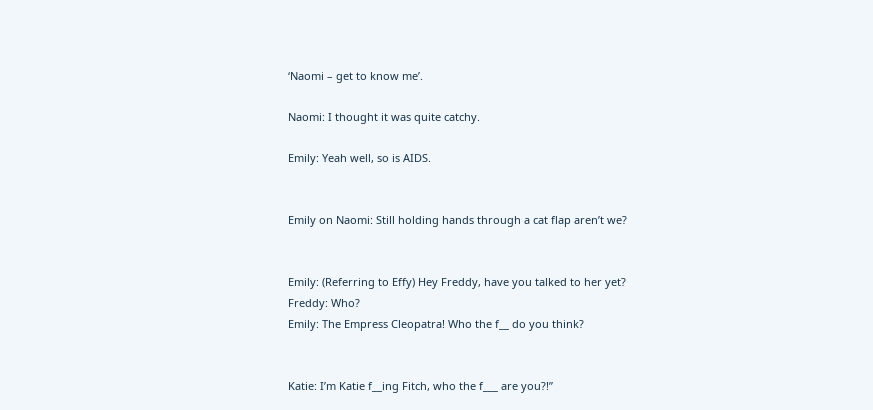‘Naomi – get to know me’.

Naomi: I thought it was quite catchy.

Emily: Yeah well, so is AIDS.


Emily on Naomi: Still holding hands through a cat flap aren’t we?


Emily: (Referring to Effy) Hey Freddy, have you talked to her yet?
Freddy: Who?
Emily: The Empress Cleopatra! Who the f__ do you think?


Katie: I’m Katie f__ing Fitch, who the f___ are you?!”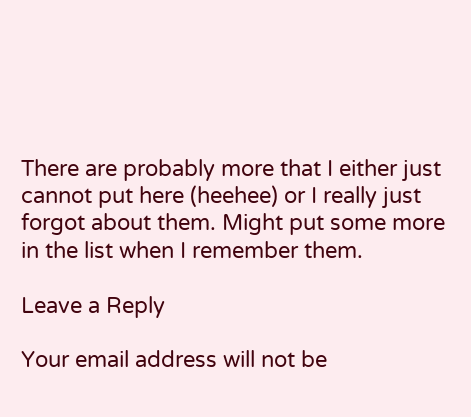There are probably more that I either just cannot put here (heehee) or I really just forgot about them. Might put some more in the list when I remember them.

Leave a Reply

Your email address will not be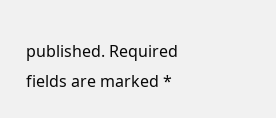published. Required fields are marked *